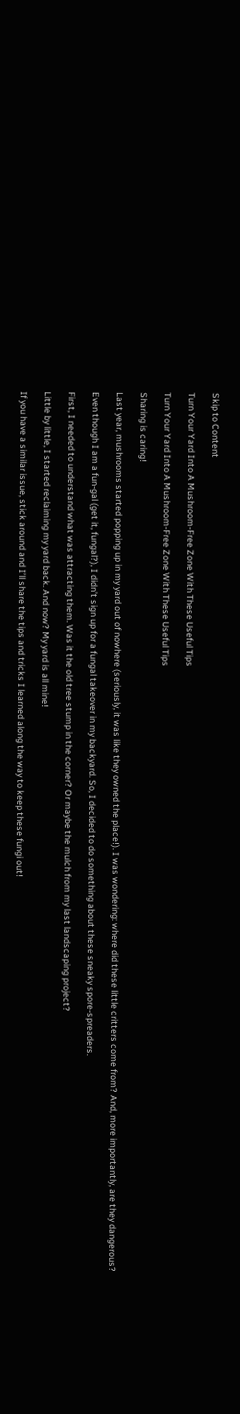Skip to Content

Turn Your Yard Into A Mushroom-Free Zone With These Useful Tips

Turn Your Yard Into A Mushroom-Free Zone With These Useful Tips

Sharing is caring!

Last year, mushrooms started popping up in my yard out of nowhere (seriously, it was like they owned the place!). I was wondering: where did these little critters come from? And, more importantly, are they dangerous?

Even though I am a fun-gal (get it, fungal?), I didn’t sign up for a fungal takeover in my backyard. So, I decided to do something about these sneaky spore-spreaders.

First, I needed to understand what was attracting them. Was it the old tree stump in the corner? Or maybe the mulch from my last landscaping project?

Little by little, I started reclaiming my yard back. And now? My yard is all mine!

If you have a similar issue, stick around and I’ll share the tips and tricks I learned along the way to keep these fungi out!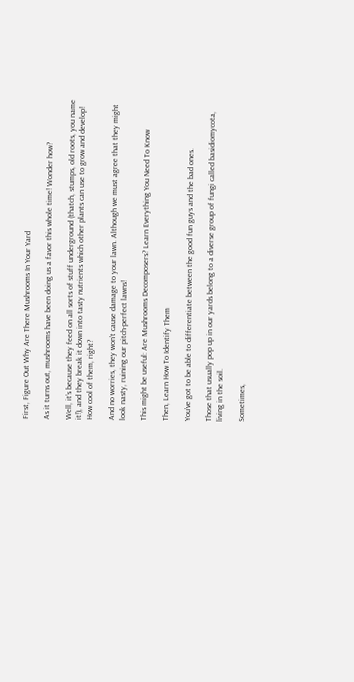First, Figure Out Why Are There Mushrooms In Your Yard

As it turns out, mushrooms have been doing us a favor this whole time! Wonder how?

Well, it’s because they feed on all sorts of stuff underground (thatch, stumps, old roots, you name it!), and they break it down into tasty nutrients which other plants can use to grow and develop! How cool of them, right?

And no worries, they won’t cause damage to your lawn. Although we must agree that they might look nasty, ruining our pitch-perfect lawns!

This might be useful: Are Mushrooms Decomposers? Learn Everything You Need To Know

Then, Learn How To Identify Them

You’ve got to be able to differentiate between the good fun guys and the bad ones.

Those that usually pop up in our yards belong to a diverse group of fungi called basidiomycota, living in the soil.

Sometimes,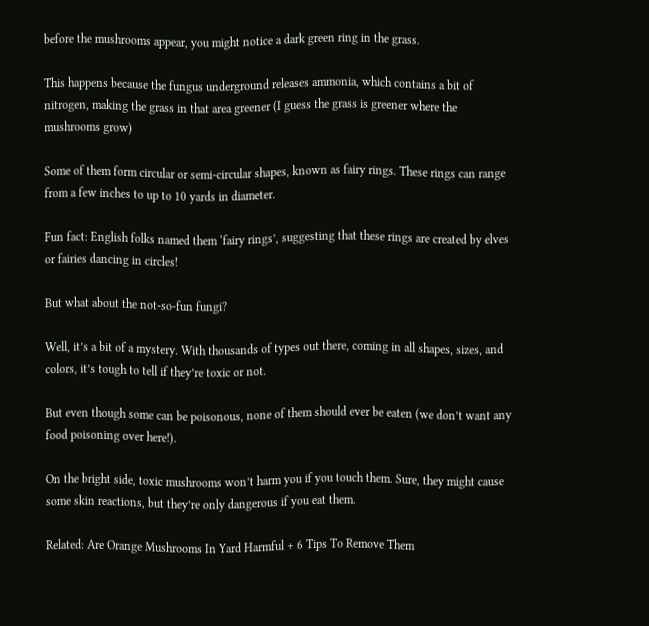before the mushrooms appear, you might notice a dark green ring in the grass.

This happens because the fungus underground releases ammonia, which contains a bit of nitrogen, making the grass in that area greener (I guess the grass is greener where the mushrooms grow)

Some of them form circular or semi-circular shapes, known as fairy rings. These rings can range from a few inches to up to 10 yards in diameter.

Fun fact: English folks named them ‘fairy rings’, suggesting that these rings are created by elves or fairies dancing in circles!

But what about the not-so-fun fungi?

Well, it’s a bit of a mystery. With thousands of types out there, coming in all shapes, sizes, and colors, it’s tough to tell if they’re toxic or not.

But even though some can be poisonous, none of them should ever be eaten (we don’t want any food poisoning over here!).

On the bright side, toxic mushrooms won’t harm you if you touch them. Sure, they might cause some skin reactions, but they’re only dangerous if you eat them.

Related: Are Orange Mushrooms In Yard Harmful + 6 Tips To Remove Them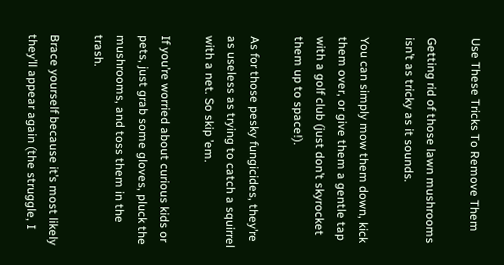Use These Tricks To Remove Them

Getting rid of those lawn mushrooms isn’t as tricky as it sounds.

You can simply mow them down, kick them over, or give them a gentle tap with a golf club (just don’t skyrocket them up to space!).

As for those pesky fungicides, they’re as useless as trying to catch a squirrel with a net. So skip ’em.

If you’re worried about curious kids or pets, just grab some gloves, pluck the mushrooms, and toss them in the trash.

Brace yourself because it’s most likely they’ll appear again (the struggle, I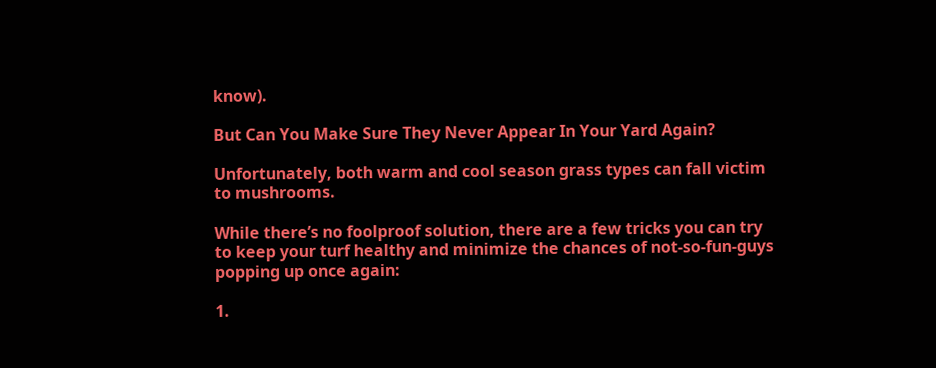know).

But Can You Make Sure They Never Appear In Your Yard Again?

Unfortunately, both warm and cool season grass types can fall victim to mushrooms.

While there’s no foolproof solution, there are a few tricks you can try to keep your turf healthy and minimize the chances of not-so-fun-guys popping up once again:

1.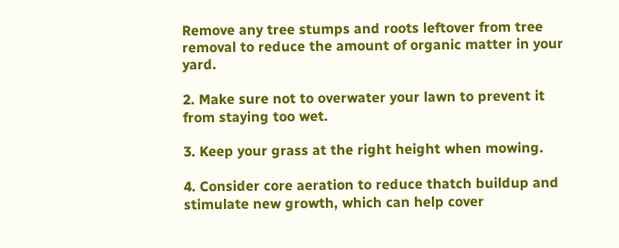Remove any tree stumps and roots leftover from tree removal to reduce the amount of organic matter in your yard.

2. Make sure not to overwater your lawn to prevent it from staying too wet.

3. Keep your grass at the right height when mowing.

4. Consider core aeration to reduce thatch buildup and stimulate new growth, which can help cover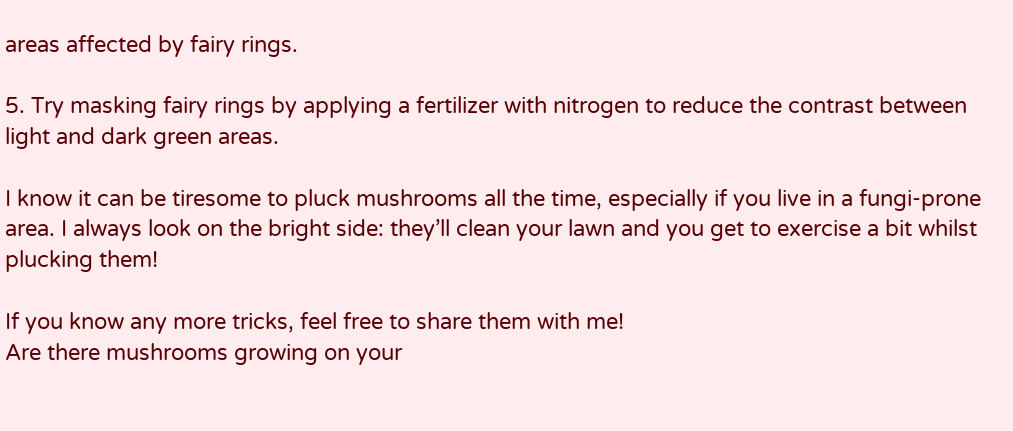areas affected by fairy rings.

5. Try masking fairy rings by applying a fertilizer with nitrogen to reduce the contrast between light and dark green areas.

I know it can be tiresome to pluck mushrooms all the time, especially if you live in a fungi-prone area. I always look on the bright side: they’ll clean your lawn and you get to exercise a bit whilst plucking them!

If you know any more tricks, feel free to share them with me!
Are there mushrooms growing on your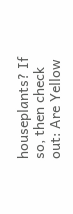houseplants? If so, then check out: Are Yellow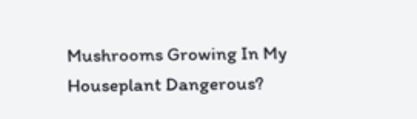Mushrooms Growing In My Houseplant Dangerous?